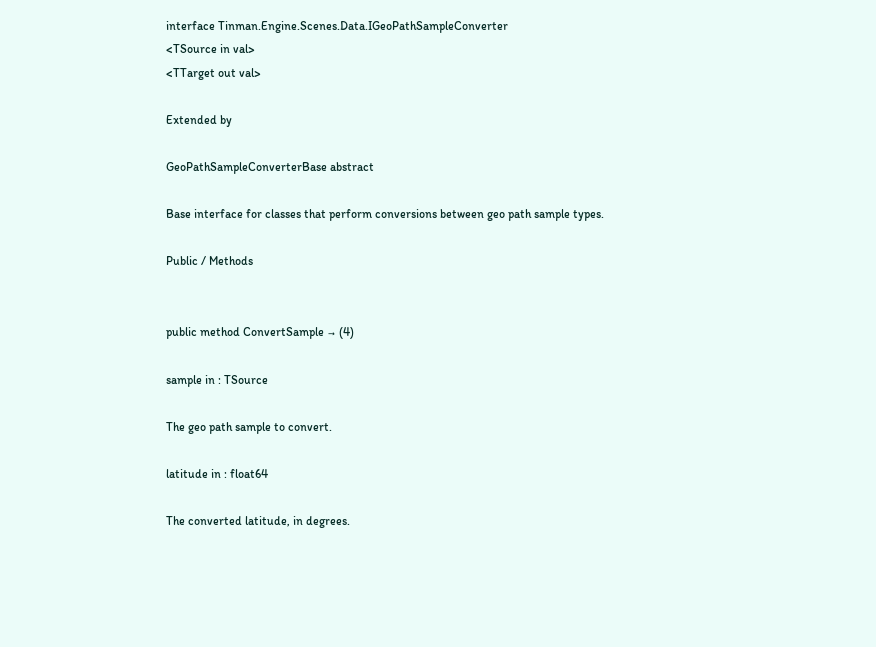interface Tinman.Engine.Scenes.Data.IGeoPathSampleConverter
<TSource in val>
<TTarget out val>

Extended by

GeoPathSampleConverterBase abstract

Base interface for classes that perform conversions between geo path sample types.

Public / Methods


public method ConvertSample → (4)

sample in : TSource

The geo path sample to convert.

latitude in : float64

The converted latitude, in degrees.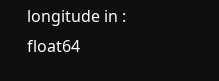longitude in : float64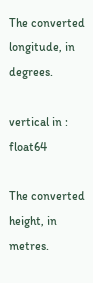The converted longitude, in degrees.

vertical in : float64

The converted height, in metres.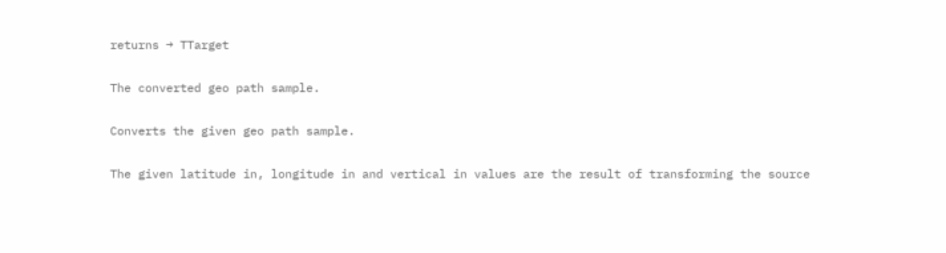returns → TTarget

The converted geo path sample.

Converts the given geo path sample.

The given latitude in, longitude in and vertical in values are the result of transforming the source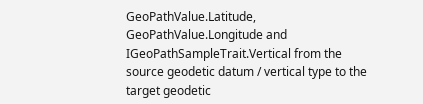GeoPathValue.Latitude, GeoPathValue.Longitude and IGeoPathSampleTrait.Vertical from the source geodetic datum / vertical type to the target geodetic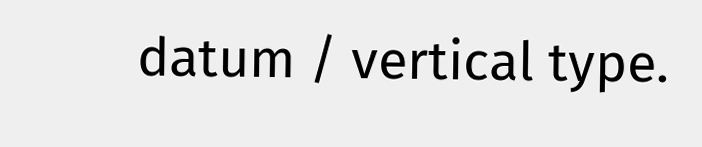datum / vertical type.